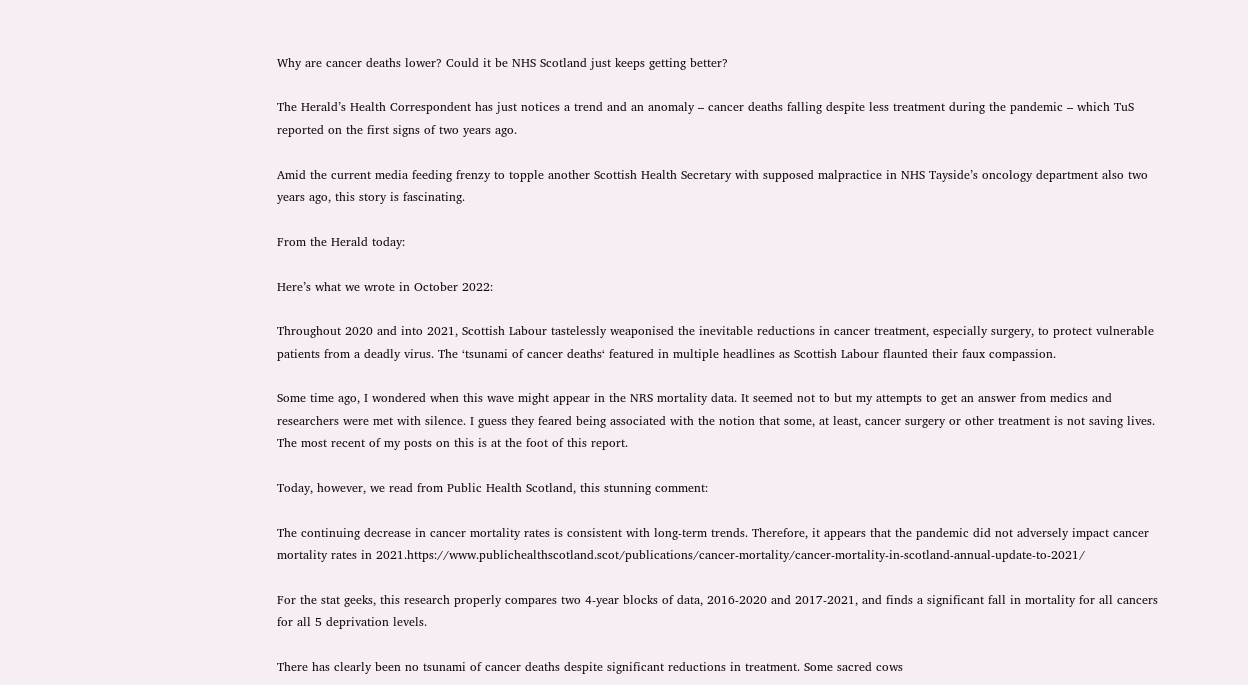Why are cancer deaths lower? Could it be NHS Scotland just keeps getting better?

The Herald’s Health Correspondent has just notices a trend and an anomaly – cancer deaths falling despite less treatment during the pandemic – which TuS reported on the first signs of two years ago.

Amid the current media feeding frenzy to topple another Scottish Health Secretary with supposed malpractice in NHS Tayside’s oncology department also two years ago, this story is fascinating.

From the Herald today:

Here’s what we wrote in October 2022:

Throughout 2020 and into 2021, Scottish Labour tastelessly weaponised the inevitable reductions in cancer treatment, especially surgery, to protect vulnerable patients from a deadly virus. The ‘tsunami of cancer deaths‘ featured in multiple headlines as Scottish Labour flaunted their faux compassion.

Some time ago, I wondered when this wave might appear in the NRS mortality data. It seemed not to but my attempts to get an answer from medics and researchers were met with silence. I guess they feared being associated with the notion that some, at least, cancer surgery or other treatment is not saving lives. The most recent of my posts on this is at the foot of this report.

Today, however, we read from Public Health Scotland, this stunning comment:

The continuing decrease in cancer mortality rates is consistent with long-term trends. Therefore, it appears that the pandemic did not adversely impact cancer mortality rates in 2021.https://www.publichealthscotland.scot/publications/cancer-mortality/cancer-mortality-in-scotland-annual-update-to-2021/

For the stat geeks, this research properly compares two 4-year blocks of data, 2016-2020 and 2017-2021, and finds a significant fall in mortality for all cancers for all 5 deprivation levels.

There has clearly been no tsunami of cancer deaths despite significant reductions in treatment. Some sacred cows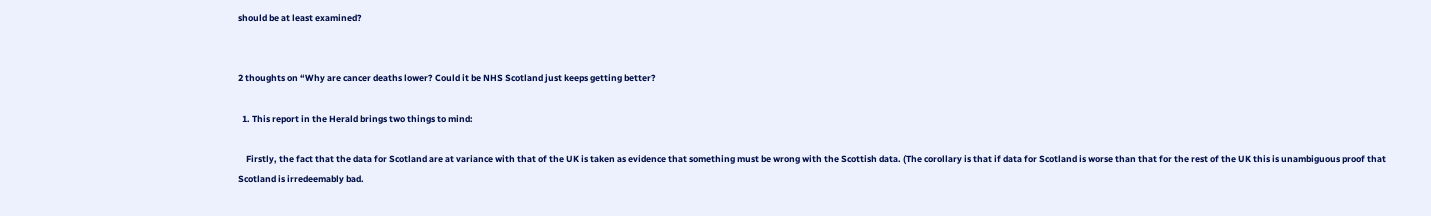should be at least examined?


2 thoughts on “Why are cancer deaths lower? Could it be NHS Scotland just keeps getting better?

  1. This report in the Herald brings two things to mind:

    Firstly, the fact that the data for Scotland are at variance with that of the UK is taken as evidence that something must be wrong with the Scottish data. (The corollary is that if data for Scotland is worse than that for the rest of the UK this is unambiguous proof that Scotland is irredeemably bad.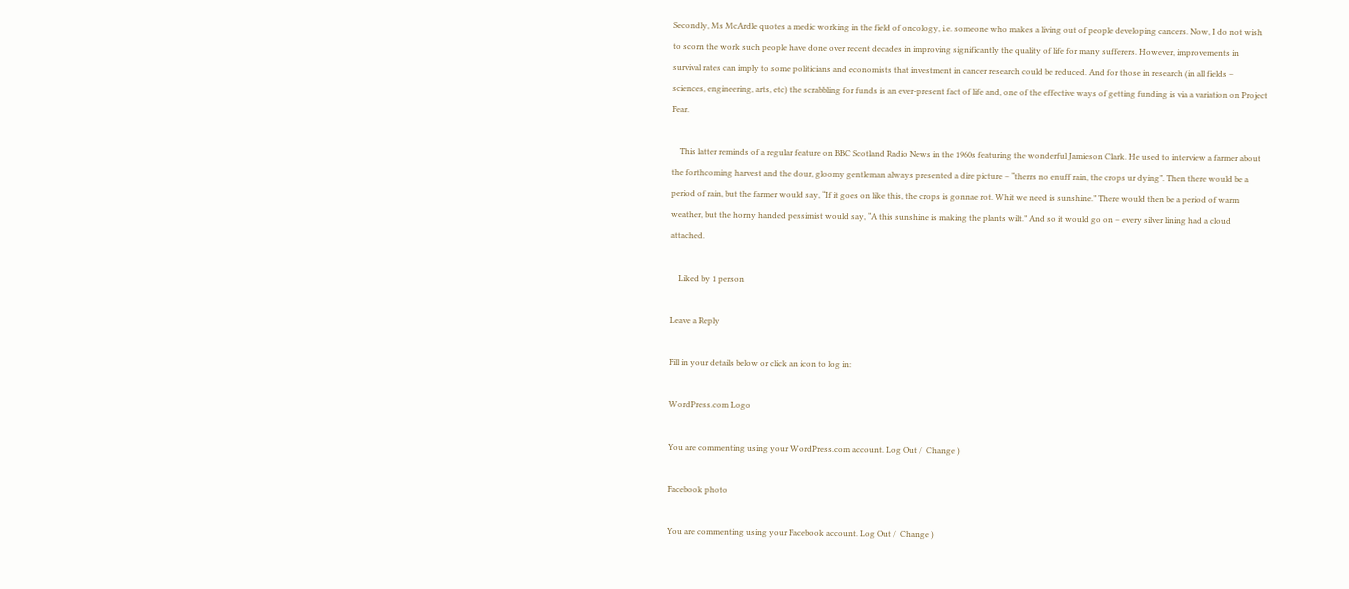Secondly, Ms McArdle quotes a medic working in the field of oncology, i.e. someone who makes a living out of people developing cancers. Now, I do not wish to scorn the work such people have done over recent decades in improving significantly the quality of life for many sufferers. However, improvements in survival rates can imply to some politicians and economists that investment in cancer research could be reduced. And for those in research (in all fields – sciences, engineering, arts, etc) the scrabbling for funds is an ever-present fact of life and, one of the effective ways of getting funding is via a variation on Project Fear.

    This latter reminds of a regular feature on BBC Scotland Radio News in the 1960s featuring the wonderful Jamieson Clark. He used to interview a farmer about the forthcoming harvest and the dour, gloomy gentleman always presented a dire picture – “therrs no enuff rain, the crops ur dying”. Then there would be a period of rain, but the farmer would say, “If it goes on like this, the crops is gonnae rot. Whit we need is sunshine.” There would then be a period of warm weather, but the horny handed pessimist would say, “A this sunshine is making the plants wilt.” And so it would go on – every silver lining had a cloud attached.

    Liked by 1 person

Leave a Reply

Fill in your details below or click an icon to log in:

WordPress.com Logo

You are commenting using your WordPress.com account. Log Out /  Change )

Facebook photo

You are commenting using your Facebook account. Log Out /  Change )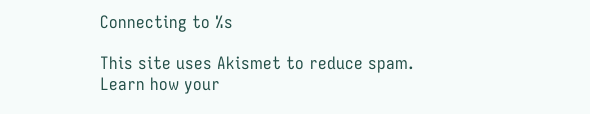Connecting to %s

This site uses Akismet to reduce spam. Learn how your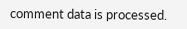comment data is processed.